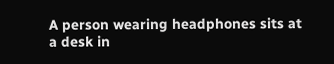A person wearing headphones sits at a desk in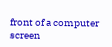front of a computer screen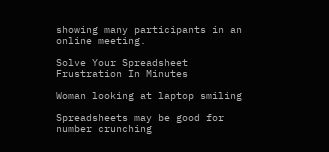showing many participants in an online meeting.

Solve Your Spreadsheet Frustration In Minutes

Woman looking at laptop smiling

Spreadsheets may be good for number crunching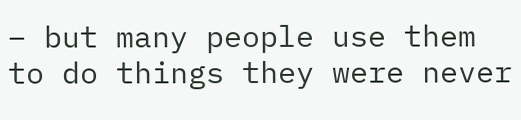– but many people use them to do things they were never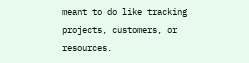meant to do like tracking projects, customers, or resources.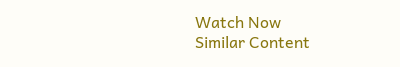Watch Now
Similar Content